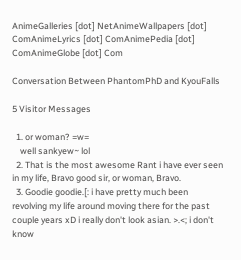AnimeGalleries [dot] NetAnimeWallpapers [dot] ComAnimeLyrics [dot] ComAnimePedia [dot] ComAnimeGlobe [dot] Com

Conversation Between PhantomPhD and KyouFalls

5 Visitor Messages

  1. or woman? =w=
    well sankyew~ lol
  2. That is the most awesome Rant i have ever seen in my life, Bravo good sir, or woman, Bravo.
  3. Goodie goodie.[: i have pretty much been revolving my life around moving there for the past couple years xD i really don't look asian. >.<; i don't know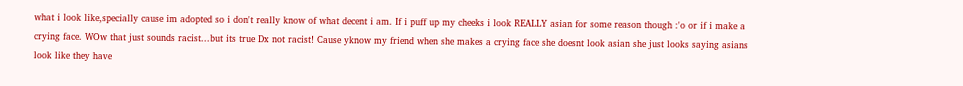what i look like,specially cause im adopted so i don't really know of what decent i am. If i puff up my cheeks i look REALLY asian for some reason though :'o or if i make a crying face. WOw that just sounds racist...but its true Dx not racist! Cause yknow my friend when she makes a crying face she doesnt look asian she just looks saying asians look like they have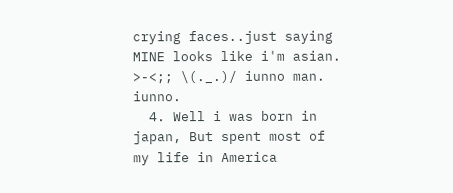crying faces..just saying MINE looks like i'm asian. >-<;; \(._.)/ iunno man. iunno.
  4. Well i was born in japan, But spent most of my life in America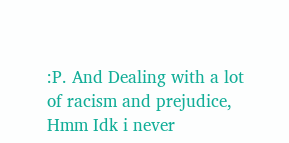:P. And Dealing with a lot of racism and prejudice, Hmm Idk i never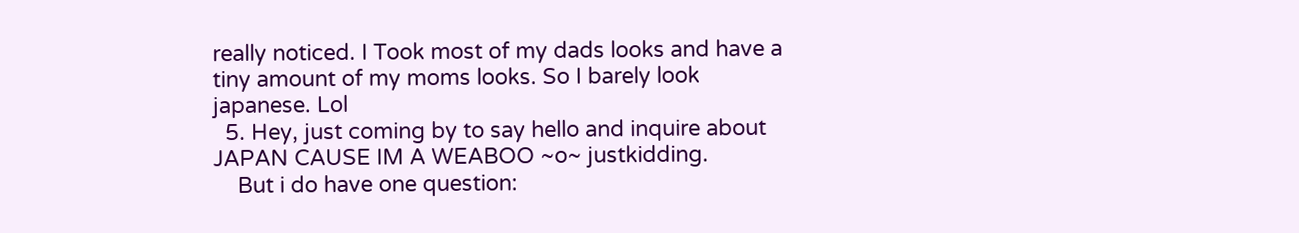really noticed. I Took most of my dads looks and have a tiny amount of my moms looks. So I barely look japanese. Lol
  5. Hey, just coming by to say hello and inquire about JAPAN CAUSE IM A WEABOO ~o~ justkidding.
    But i do have one question: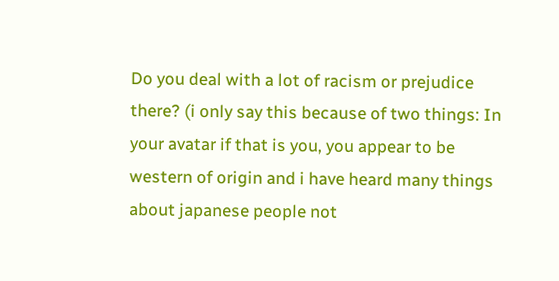Do you deal with a lot of racism or prejudice there? (i only say this because of two things: In your avatar if that is you, you appear to be western of origin and i have heard many things about japanese people not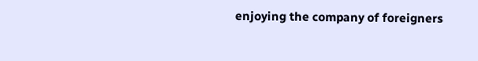enjoying the company of foreigners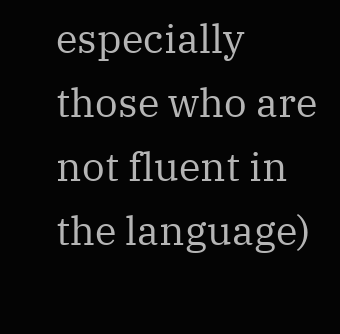especially those who are not fluent in the language)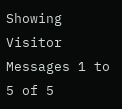Showing Visitor Messages 1 to 5 of 5